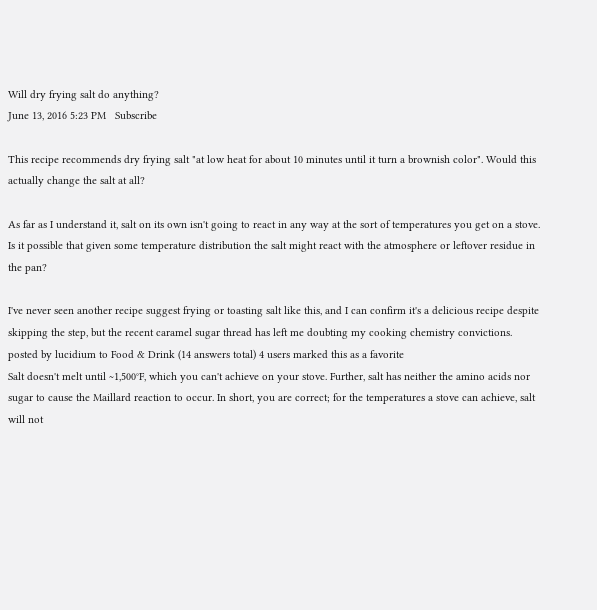Will dry frying salt do anything?
June 13, 2016 5:23 PM   Subscribe

This recipe recommends dry frying salt "at low heat for about 10 minutes until it turn a brownish color". Would this actually change the salt at all?

As far as I understand it, salt on its own isn't going to react in any way at the sort of temperatures you get on a stove. Is it possible that given some temperature distribution the salt might react with the atmosphere or leftover residue in the pan?

I've never seen another recipe suggest frying or toasting salt like this, and I can confirm it's a delicious recipe despite skipping the step, but the recent caramel sugar thread has left me doubting my cooking chemistry convictions.
posted by lucidium to Food & Drink (14 answers total) 4 users marked this as a favorite
Salt doesn't melt until ~1,500°F, which you can't achieve on your stove. Further, salt has neither the amino acids nor sugar to cause the Maillard reaction to occur. In short, you are correct; for the temperatures a stove can achieve, salt will not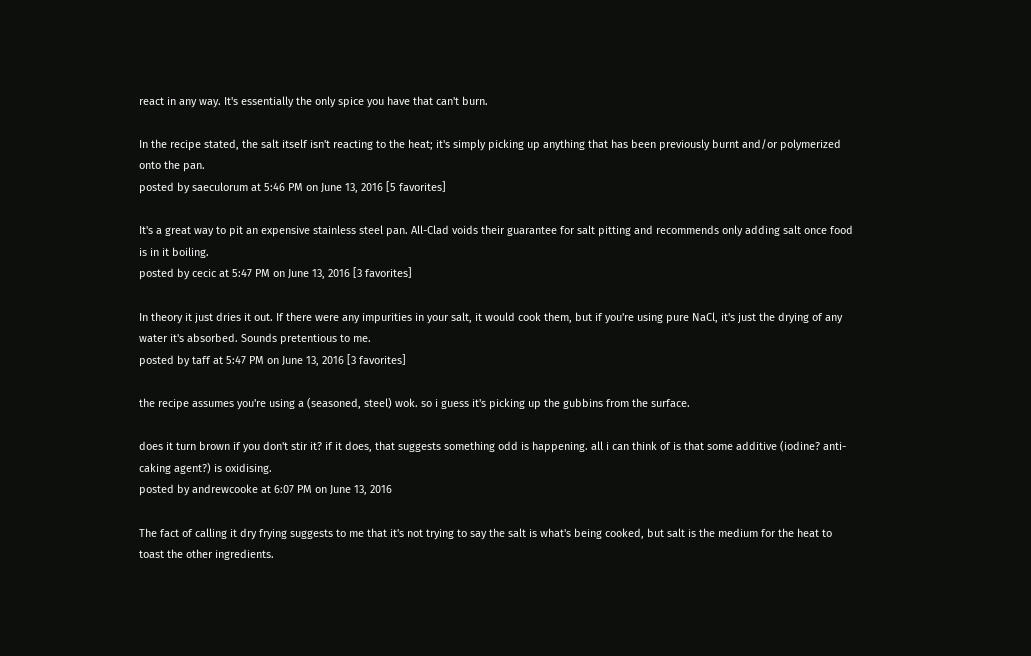react in any way. It's essentially the only spice you have that can't burn.

In the recipe stated, the salt itself isn't reacting to the heat; it's simply picking up anything that has been previously burnt and/or polymerized onto the pan.
posted by saeculorum at 5:46 PM on June 13, 2016 [5 favorites]

It's a great way to pit an expensive stainless steel pan. All-Clad voids their guarantee for salt pitting and recommends only adding salt once food is in it boiling.
posted by cecic at 5:47 PM on June 13, 2016 [3 favorites]

In theory it just dries it out. If there were any impurities in your salt, it would cook them, but if you're using pure NaCl, it's just the drying of any water it's absorbed. Sounds pretentious to me.
posted by taff at 5:47 PM on June 13, 2016 [3 favorites]

the recipe assumes you're using a (seasoned, steel) wok. so i guess it's picking up the gubbins from the surface.

does it turn brown if you don't stir it? if it does, that suggests something odd is happening. all i can think of is that some additive (iodine? anti-caking agent?) is oxidising.
posted by andrewcooke at 6:07 PM on June 13, 2016

The fact of calling it dry frying suggests to me that it's not trying to say the salt is what's being cooked, but salt is the medium for the heat to toast the other ingredients.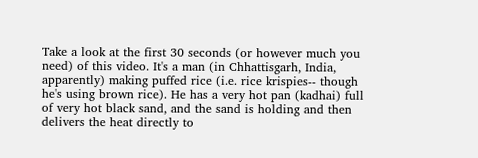Take a look at the first 30 seconds (or however much you need) of this video. It's a man (in Chhattisgarh, India, apparently) making puffed rice (i.e. rice krispies-- though he's using brown rice). He has a very hot pan (kadhai) full of very hot black sand, and the sand is holding and then delivers the heat directly to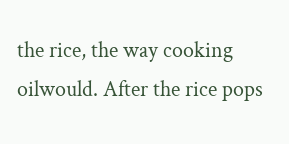the rice, the way cooking oilwould. After the rice pops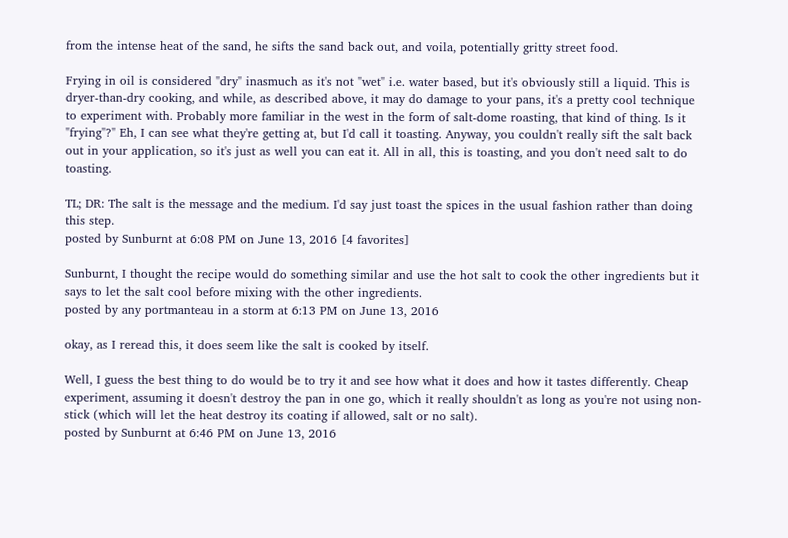from the intense heat of the sand, he sifts the sand back out, and voila, potentially gritty street food.

Frying in oil is considered "dry" inasmuch as it's not "wet" i.e. water based, but it's obviously still a liquid. This is dryer-than-dry cooking, and while, as described above, it may do damage to your pans, it's a pretty cool technique to experiment with. Probably more familiar in the west in the form of salt-dome roasting, that kind of thing. Is it "frying"?" Eh, I can see what they're getting at, but I'd call it toasting. Anyway, you couldn't really sift the salt back out in your application, so it's just as well you can eat it. All in all, this is toasting, and you don't need salt to do toasting.

TL; DR: The salt is the message and the medium. I'd say just toast the spices in the usual fashion rather than doing this step.
posted by Sunburnt at 6:08 PM on June 13, 2016 [4 favorites]

Sunburnt, I thought the recipe would do something similar and use the hot salt to cook the other ingredients but it says to let the salt cool before mixing with the other ingredients.
posted by any portmanteau in a storm at 6:13 PM on June 13, 2016

okay, as I reread this, it does seem like the salt is cooked by itself.

Well, I guess the best thing to do would be to try it and see how what it does and how it tastes differently. Cheap experiment, assuming it doesn't destroy the pan in one go, which it really shouldn't as long as you're not using non-stick (which will let the heat destroy its coating if allowed, salt or no salt).
posted by Sunburnt at 6:46 PM on June 13, 2016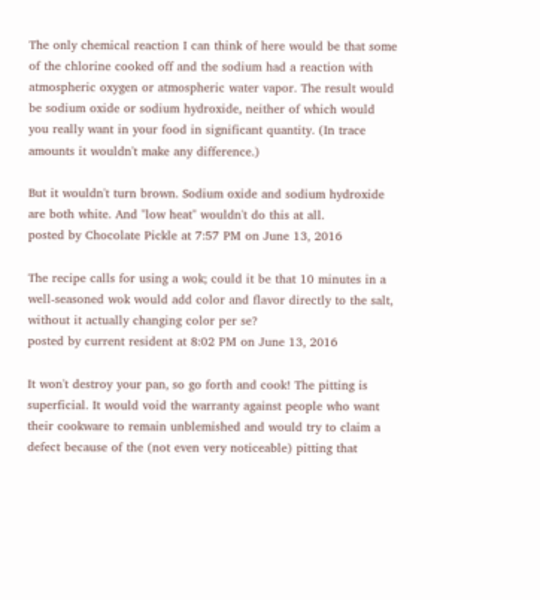The only chemical reaction I can think of here would be that some of the chlorine cooked off and the sodium had a reaction with atmospheric oxygen or atmospheric water vapor. The result would be sodium oxide or sodium hydroxide, neither of which would you really want in your food in significant quantity. (In trace amounts it wouldn't make any difference.)

But it wouldn't turn brown. Sodium oxide and sodium hydroxide are both white. And "low heat" wouldn't do this at all.
posted by Chocolate Pickle at 7:57 PM on June 13, 2016

The recipe calls for using a wok; could it be that 10 minutes in a well-seasoned wok would add color and flavor directly to the salt, without it actually changing color per se?
posted by current resident at 8:02 PM on June 13, 2016

It won't destroy your pan, so go forth and cook! The pitting is superficial. It would void the warranty against people who want their cookware to remain unblemished and would try to claim a defect because of the (not even very noticeable) pitting that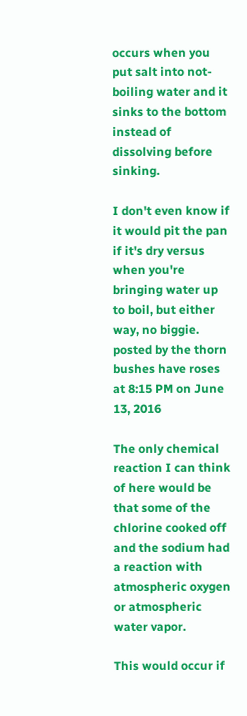occurs when you put salt into not-boiling water and it sinks to the bottom instead of dissolving before sinking.

I don't even know if it would pit the pan if it's dry versus when you're bringing water up to boil, but either way, no biggie.
posted by the thorn bushes have roses at 8:15 PM on June 13, 2016

The only chemical reaction I can think of here would be that some of the chlorine cooked off and the sodium had a reaction with atmospheric oxygen or atmospheric water vapor.

This would occur if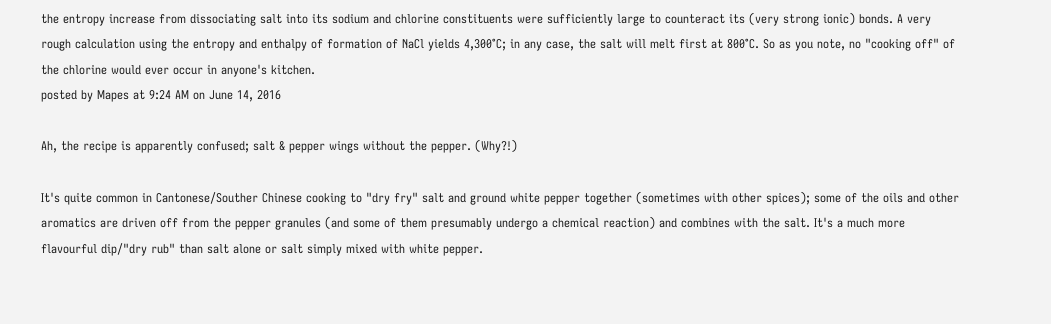the entropy increase from dissociating salt into its sodium and chlorine constituents were sufficiently large to counteract its (very strong ionic) bonds. A very rough calculation using the entropy and enthalpy of formation of NaCl yields 4,300°C; in any case, the salt will melt first at 800°C. So as you note, no "cooking off" of the chlorine would ever occur in anyone's kitchen.
posted by Mapes at 9:24 AM on June 14, 2016

Ah, the recipe is apparently confused; salt & pepper wings without the pepper. (Why?!)

It's quite common in Cantonese/Souther Chinese cooking to "dry fry" salt and ground white pepper together (sometimes with other spices); some of the oils and other aromatics are driven off from the pepper granules (and some of them presumably undergo a chemical reaction) and combines with the salt. It's a much more flavourful dip/"dry rub" than salt alone or salt simply mixed with white pepper.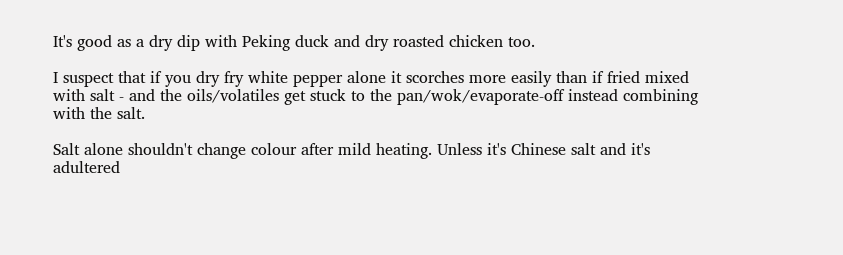It's good as a dry dip with Peking duck and dry roasted chicken too.

I suspect that if you dry fry white pepper alone it scorches more easily than if fried mixed with salt - and the oils/volatiles get stuck to the pan/wok/evaporate-off instead combining with the salt.

Salt alone shouldn't change colour after mild heating. Unless it's Chinese salt and it's adultered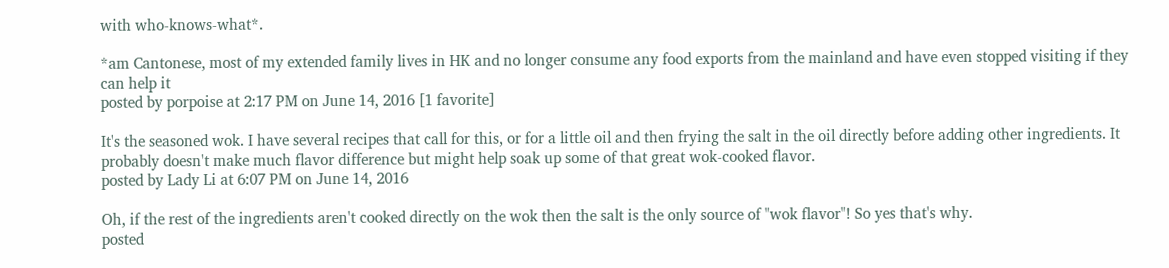with who-knows-what*.

*am Cantonese, most of my extended family lives in HK and no longer consume any food exports from the mainland and have even stopped visiting if they can help it
posted by porpoise at 2:17 PM on June 14, 2016 [1 favorite]

It's the seasoned wok. I have several recipes that call for this, or for a little oil and then frying the salt in the oil directly before adding other ingredients. It probably doesn't make much flavor difference but might help soak up some of that great wok-cooked flavor.
posted by Lady Li at 6:07 PM on June 14, 2016

Oh, if the rest of the ingredients aren't cooked directly on the wok then the salt is the only source of "wok flavor"! So yes that's why.
posted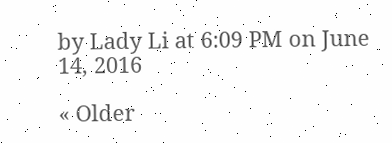by Lady Li at 6:09 PM on June 14, 2016

« Older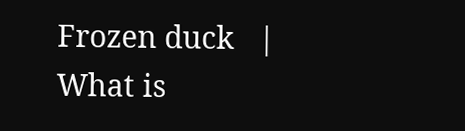Frozen duck   |   What is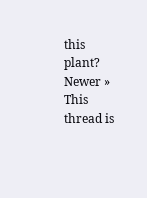this plant? Newer »
This thread is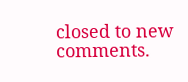closed to new comments.